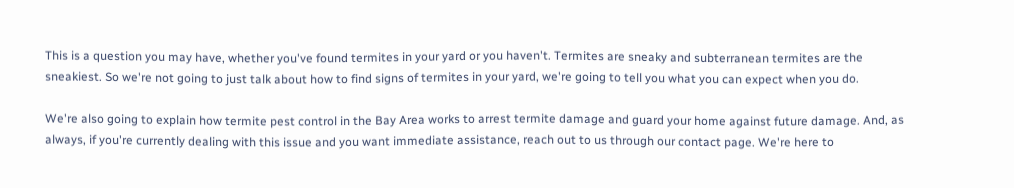This is a question you may have, whether you've found termites in your yard or you haven't. Termites are sneaky and subterranean termites are the sneakiest. So we're not going to just talk about how to find signs of termites in your yard, we're going to tell you what you can expect when you do.

We're also going to explain how termite pest control in the Bay Area works to arrest termite damage and guard your home against future damage. And, as always, if you're currently dealing with this issue and you want immediate assistance, reach out to us through our contact page. We're here to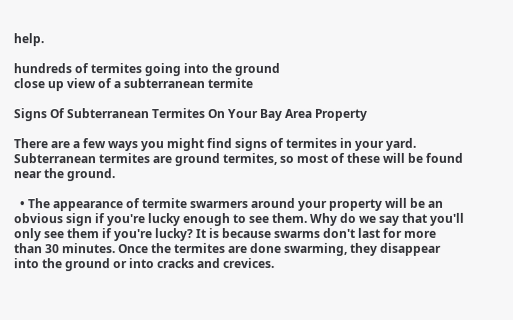help.

hundreds of termites going into the ground
close up view of a subterranean termite

Signs Of Subterranean Termites On Your Bay Area Property

There are a few ways you might find signs of termites in your yard. Subterranean termites are ground termites, so most of these will be found near the ground.

  • The appearance of termite swarmers around your property will be an obvious sign if you're lucky enough to see them. Why do we say that you'll only see them if you're lucky? It is because swarms don't last for more than 30 minutes. Once the termites are done swarming, they disappear into the ground or into cracks and crevices.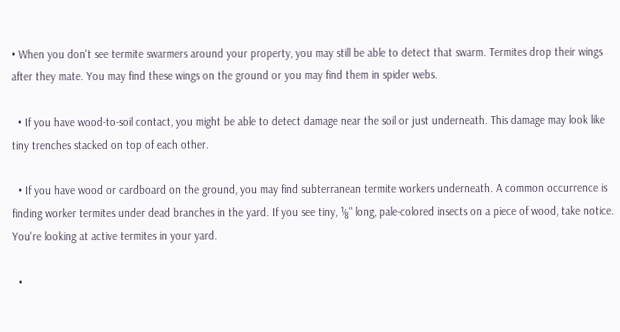• When you don't see termite swarmers around your property, you may still be able to detect that swarm. Termites drop their wings after they mate. You may find these wings on the ground or you may find them in spider webs.

  • If you have wood-to-soil contact, you might be able to detect damage near the soil or just underneath. This damage may look like tiny trenches stacked on top of each other.

  • If you have wood or cardboard on the ground, you may find subterranean termite workers underneath. A common occurrence is finding worker termites under dead branches in the yard. If you see tiny, ⅛" long, pale-colored insects on a piece of wood, take notice. You're looking at active termites in your yard.

  •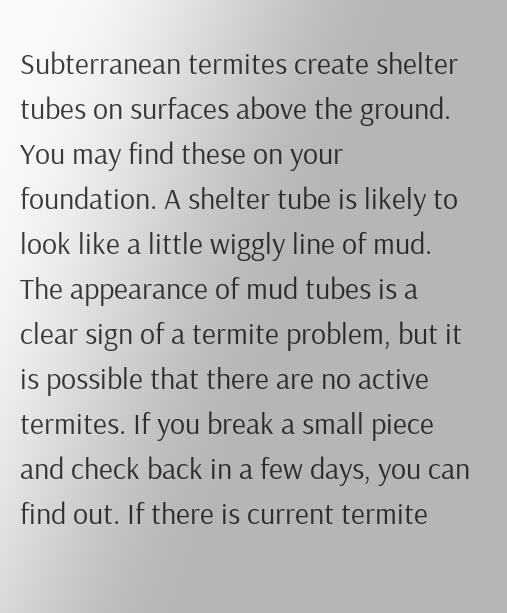Subterranean termites create shelter tubes on surfaces above the ground. You may find these on your foundation. A shelter tube is likely to look like a little wiggly line of mud. The appearance of mud tubes is a clear sign of a termite problem, but it is possible that there are no active termites. If you break a small piece and check back in a few days, you can find out. If there is current termite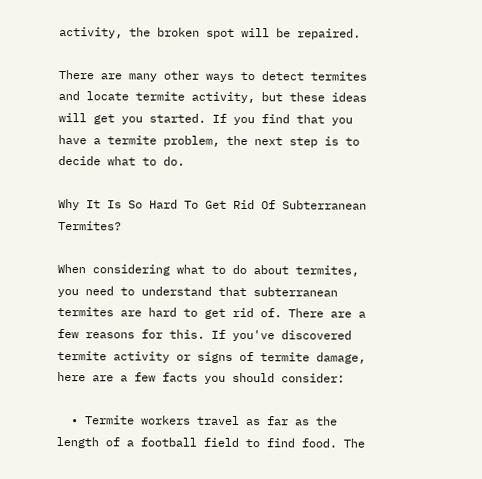activity, the broken spot will be repaired.

There are many other ways to detect termites and locate termite activity, but these ideas will get you started. If you find that you have a termite problem, the next step is to decide what to do.

Why It Is So Hard To Get Rid Of Subterranean Termites?

When considering what to do about termites, you need to understand that subterranean termites are hard to get rid of. There are a few reasons for this. If you've discovered termite activity or signs of termite damage, here are a few facts you should consider:

  • Termite workers travel as far as the length of a football field to find food. The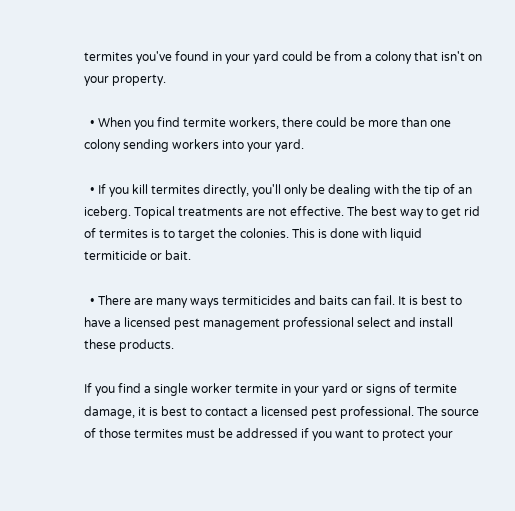termites you've found in your yard could be from a colony that isn't on your property.

  • When you find termite workers, there could be more than one colony sending workers into your yard.

  • If you kill termites directly, you'll only be dealing with the tip of an iceberg. Topical treatments are not effective. The best way to get rid of termites is to target the colonies. This is done with liquid termiticide or bait.

  • There are many ways termiticides and baits can fail. It is best to have a licensed pest management professional select and install these products.

If you find a single worker termite in your yard or signs of termite damage, it is best to contact a licensed pest professional. The source of those termites must be addressed if you want to protect your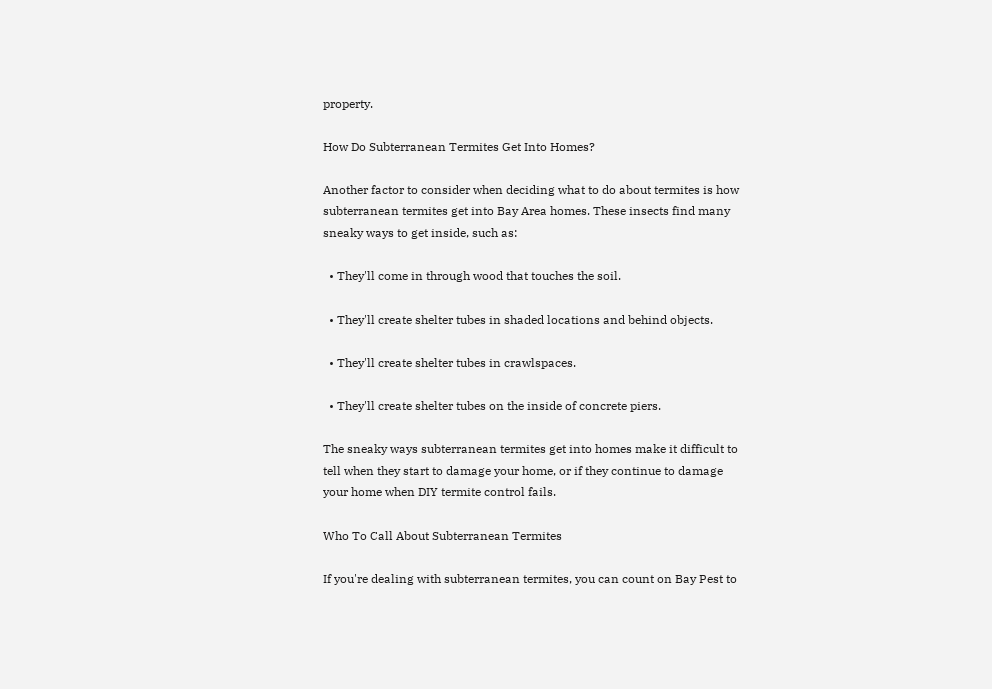property.

How Do Subterranean Termites Get Into Homes?

Another factor to consider when deciding what to do about termites is how subterranean termites get into Bay Area homes. These insects find many sneaky ways to get inside, such as:

  • They'll come in through wood that touches the soil.

  • They'll create shelter tubes in shaded locations and behind objects.

  • They'll create shelter tubes in crawlspaces.

  • They'll create shelter tubes on the inside of concrete piers.

The sneaky ways subterranean termites get into homes make it difficult to tell when they start to damage your home, or if they continue to damage your home when DIY termite control fails.

Who To Call About Subterranean Termites

If you're dealing with subterranean termites, you can count on Bay Pest to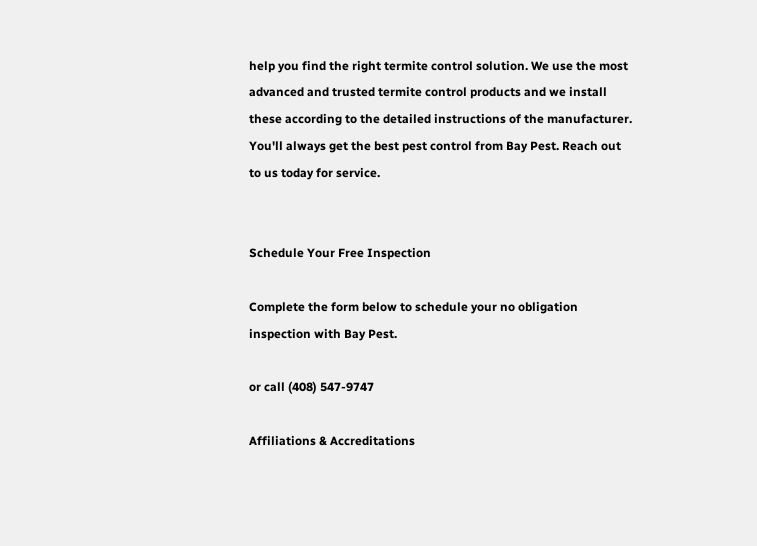help you find the right termite control solution. We use the most advanced and trusted termite control products and we install these according to the detailed instructions of the manufacturer. You'll always get the best pest control from Bay Pest. Reach out to us today for service.


Schedule Your Free Inspection

Complete the form below to schedule your no obligation inspection with Bay Pest.

or call (408) 547-9747

Affiliations & Accreditations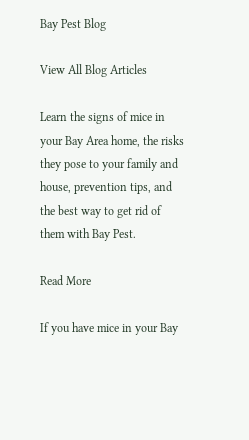Bay Pest Blog

View All Blog Articles

Learn the signs of mice in your Bay Area home, the risks they pose to your family and house, prevention tips, and the best way to get rid of them with Bay Pest.

Read More

If you have mice in your Bay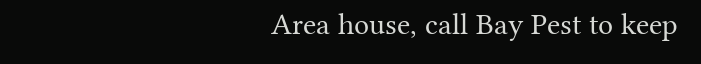Area house, call Bay Pest to keep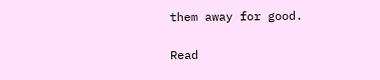them away for good.

Read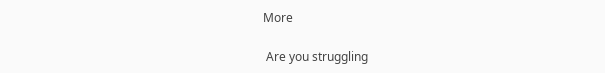More

 Are you struggling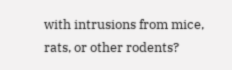with intrusions from mice, rats, or other rodents?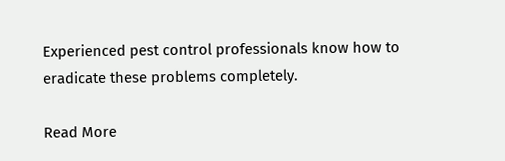Experienced pest control professionals know how to eradicate these problems completely.

Read More